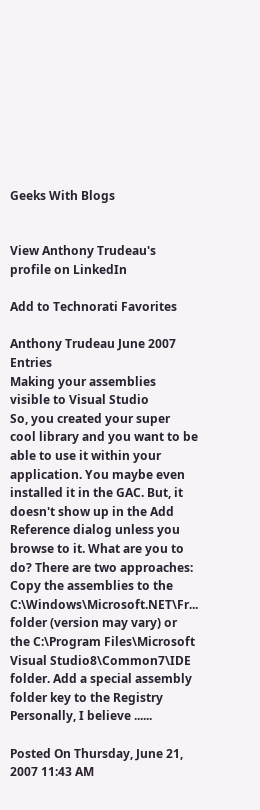Geeks With Blogs


View Anthony Trudeau's profile on LinkedIn

Add to Technorati Favorites

Anthony Trudeau June 2007 Entries
Making your assemblies visible to Visual Studio
So, you created your super cool library and you want to be able to use it within your application. You maybe even installed it in the GAC. But, it doesn't show up in the Add Reference dialog unless you browse to it. What are you to do? There are two approaches: Copy the assemblies to the C:\Windows\Microsoft.NET\Fr... folder (version may vary) or the C:\Program Files\Microsoft Visual Studio8\Common7\IDE folder. Add a special assembly folder key to the Registry Personally, I believe ......

Posted On Thursday, June 21, 2007 11:43 AM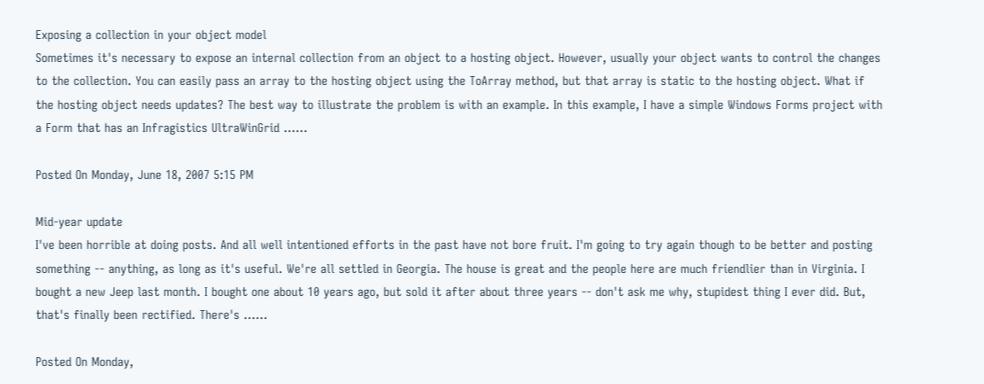Exposing a collection in your object model
Sometimes it's necessary to expose an internal collection from an object to a hosting object. However, usually your object wants to control the changes to the collection. You can easily pass an array to the hosting object using the ToArray method, but that array is static to the hosting object. What if the hosting object needs updates? The best way to illustrate the problem is with an example. In this example, I have a simple Windows Forms project with a Form that has an Infragistics UltraWinGrid ......

Posted On Monday, June 18, 2007 5:15 PM

Mid-year update
I've been horrible at doing posts. And all well intentioned efforts in the past have not bore fruit. I'm going to try again though to be better and posting something -- anything, as long as it's useful. We're all settled in Georgia. The house is great and the people here are much friendlier than in Virginia. I bought a new Jeep last month. I bought one about 10 years ago, but sold it after about three years -- don't ask me why, stupidest thing I ever did. But, that's finally been rectified. There's ......

Posted On Monday,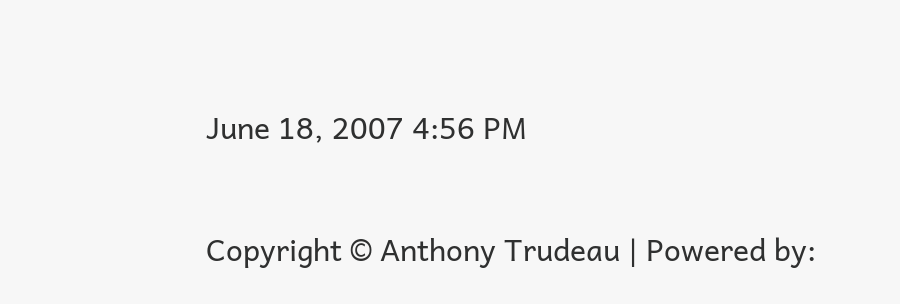June 18, 2007 4:56 PM

Copyright © Anthony Trudeau | Powered by: